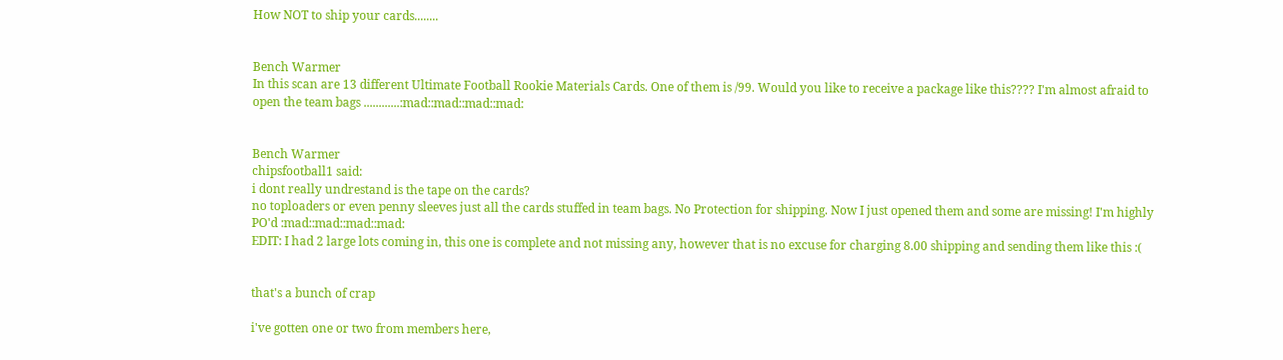How NOT to ship your cards........


Bench Warmer
In this scan are 13 different Ultimate Football Rookie Materials Cards. One of them is /99. Would you like to receive a package like this???? I'm almost afraid to open the team bags ............:mad::mad::mad::mad:


Bench Warmer
chipsfootball1 said:
i dont really undrestand is the tape on the cards?
no toploaders or even penny sleeves just all the cards stuffed in team bags. No Protection for shipping. Now I just opened them and some are missing! I'm highly PO'd :mad::mad::mad::mad:
EDIT: I had 2 large lots coming in, this one is complete and not missing any, however that is no excuse for charging 8.00 shipping and sending them like this :(


that's a bunch of crap

i've gotten one or two from members here,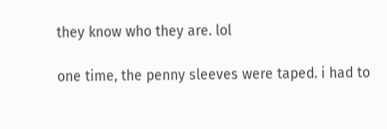they know who they are. lol

one time, the penny sleeves were taped. i had to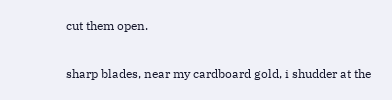cut them open.

sharp blades, near my cardboard gold, i shudder at the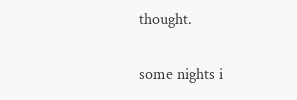thought.

some nights i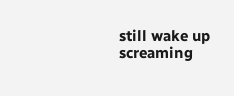still wake up screaming